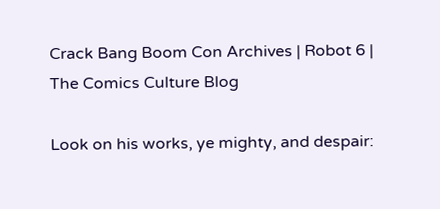Crack Bang Boom Con Archives | Robot 6 | The Comics Culture Blog

Look on his works, ye mighty, and despair: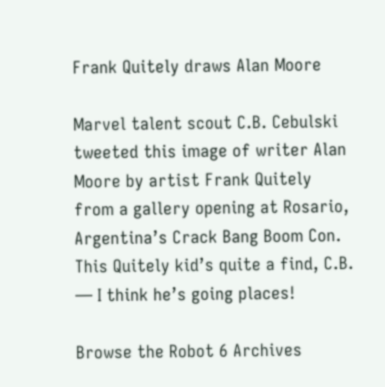Frank Quitely draws Alan Moore

Marvel talent scout C.B. Cebulski tweeted this image of writer Alan Moore by artist Frank Quitely from a gallery opening at Rosario, Argentina’s Crack Bang Boom Con. This Quitely kid’s quite a find, C.B. — I think he’s going places!

Browse the Robot 6 Archives